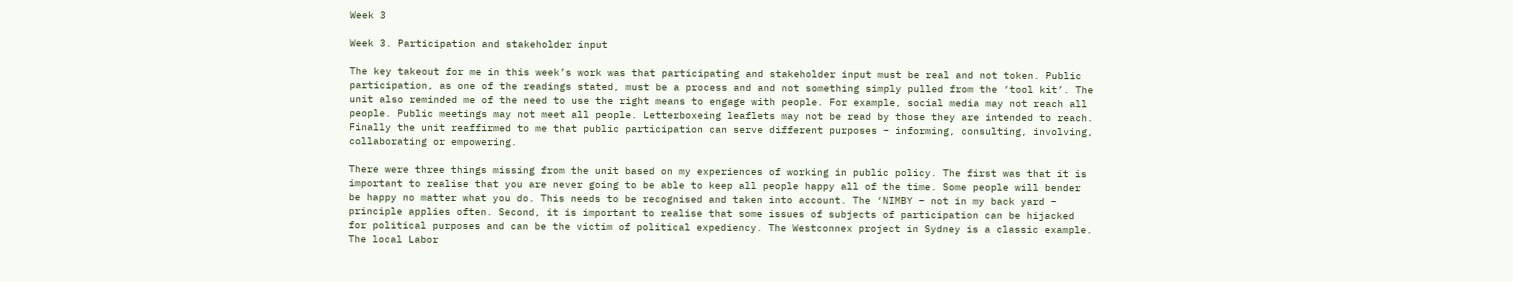Week 3

Week 3. Participation and stakeholder input

The key takeout for me in this week’s work was that participating and stakeholder input must be real and not token. Public participation, as one of the readings stated, must be a process and and not something simply pulled from the ‘tool kit’. The unit also reminded me of the need to use the right means to engage with people. For example, social media may not reach all people. Public meetings may not meet all people. Letterboxeing leaflets may not be read by those they are intended to reach. Finally the unit reaffirmed to me that public participation can serve different purposes – informing, consulting, involving, collaborating or empowering.

There were three things missing from the unit based on my experiences of working in public policy. The first was that it is important to realise that you are never going to be able to keep all people happy all of the time. Some people will bender be happy no matter what you do. This needs to be recognised and taken into account. The ‘NIMBY – not in my back yard – principle applies often. Second, it is important to realise that some issues of subjects of participation can be hijacked for political purposes and can be the victim of political expediency. The Westconnex project in Sydney is a classic example. The local Labor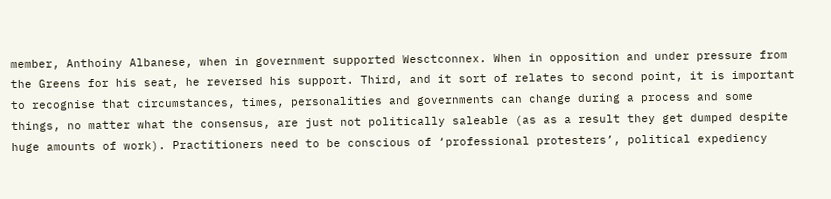member, Anthoiny Albanese, when in government supported Wesctconnex. When in opposition and under pressure from the Greens for his seat, he reversed his support. Third, and it sort of relates to second point, it is important to recognise that circumstances, times, personalities and governments can change during a process and some things, no matter what the consensus, are just not politically saleable (as as a result they get dumped despite huge amounts of work). Practitioners need to be conscious of ‘professional protesters’, political expediency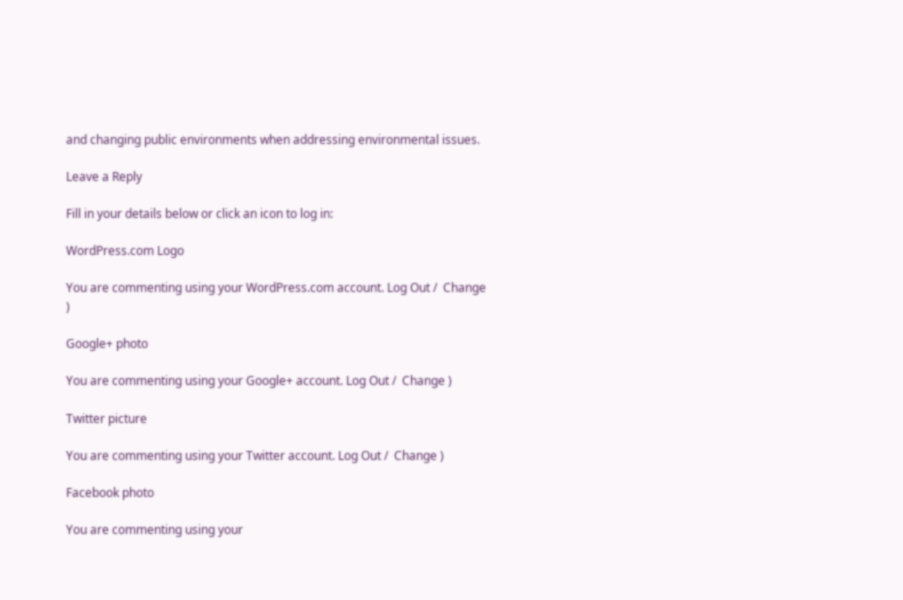and changing public environments when addressing environmental issues.

Leave a Reply

Fill in your details below or click an icon to log in:

WordPress.com Logo

You are commenting using your WordPress.com account. Log Out /  Change )

Google+ photo

You are commenting using your Google+ account. Log Out /  Change )

Twitter picture

You are commenting using your Twitter account. Log Out /  Change )

Facebook photo

You are commenting using your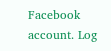Facebook account. Log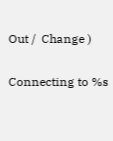Out /  Change )


Connecting to %s